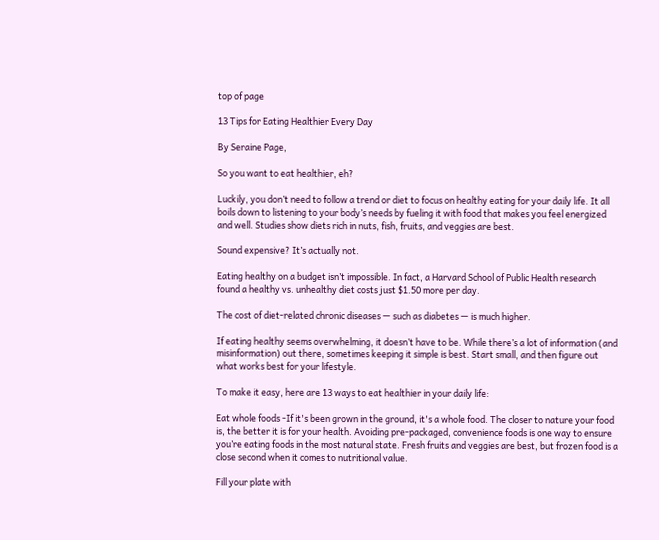top of page

13 Tips for Eating Healthier Every Day

By Seraine Page,

So you want to eat healthier, eh?

Luckily, you don’t need to follow a trend or diet to focus on healthy eating for your daily life. It all boils down to listening to your body’s needs by fueling it with food that makes you feel energized and well. Studies show diets rich in nuts, fish, fruits, and veggies are best.

Sound expensive? It’s actually not.

Eating healthy on a budget isn’t impossible. In fact, a Harvard School of Public Health research found a healthy vs. unhealthy diet costs just $1.50 more per day.

The cost of diet-related chronic diseases — such as diabetes — is much higher.

If eating healthy seems overwhelming, it doesn’t have to be. While there’s a lot of information (and misinformation) out there, sometimes keeping it simple is best. Start small, and then figure out what works best for your lifestyle.

To make it easy, here are 13 ways to eat healthier in your daily life:

Eat whole foods -If it's been grown in the ground, it's a whole food. The closer to nature your food is, the better it is for your health. Avoiding pre-packaged, convenience foods is one way to ensure you’re eating foods in the most natural state. Fresh fruits and veggies are best, but frozen food is a close second when it comes to nutritional value.

Fill your plate with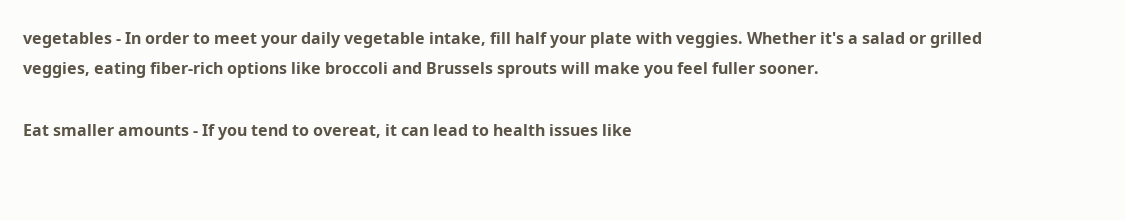vegetables - In order to meet your daily vegetable intake, fill half your plate with veggies. Whether it's a salad or grilled veggies, eating fiber-rich options like broccoli and Brussels sprouts will make you feel fuller sooner.

Eat smaller amounts - If you tend to overeat, it can lead to health issues like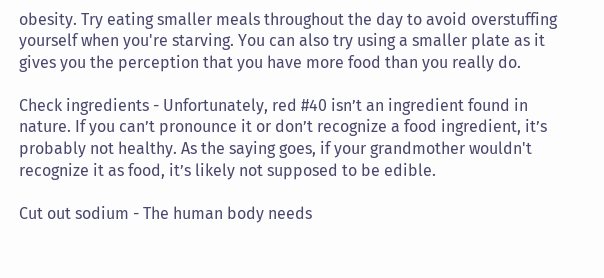obesity. Try eating smaller meals throughout the day to avoid overstuffing yourself when you're starving. You can also try using a smaller plate as it gives you the perception that you have more food than you really do.

Check ingredients - Unfortunately, red #40 isn’t an ingredient found in nature. If you can’t pronounce it or don’t recognize a food ingredient, it’s probably not healthy. As the saying goes, if your grandmother wouldn't recognize it as food, it’s likely not supposed to be edible.

Cut out sodium - The human body needs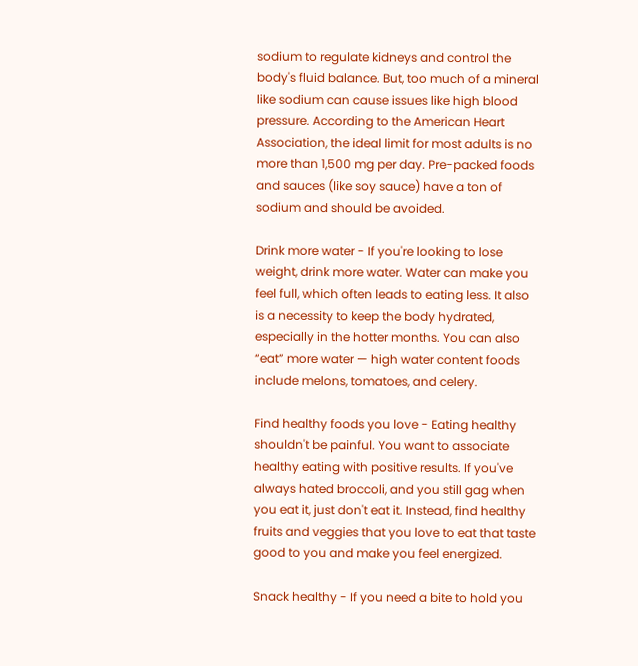sodium to regulate kidneys and control the body's fluid balance. But, too much of a mineral like sodium can cause issues like high blood pressure. According to the American Heart Association, the ideal limit for most adults is no more than 1,500 mg per day. Pre-packed foods and sauces (like soy sauce) have a ton of sodium and should be avoided.

Drink more water - If you're looking to lose weight, drink more water. Water can make you feel full, which often leads to eating less. It also is a necessity to keep the body hydrated, especially in the hotter months. You can also “eat” more water — high water content foods include melons, tomatoes, and celery.

Find healthy foods you love - Eating healthy shouldn't be painful. You want to associate healthy eating with positive results. If you've always hated broccoli, and you still gag when you eat it, just don't eat it. Instead, find healthy fruits and veggies that you love to eat that taste good to you and make you feel energized.

Snack healthy - If you need a bite to hold you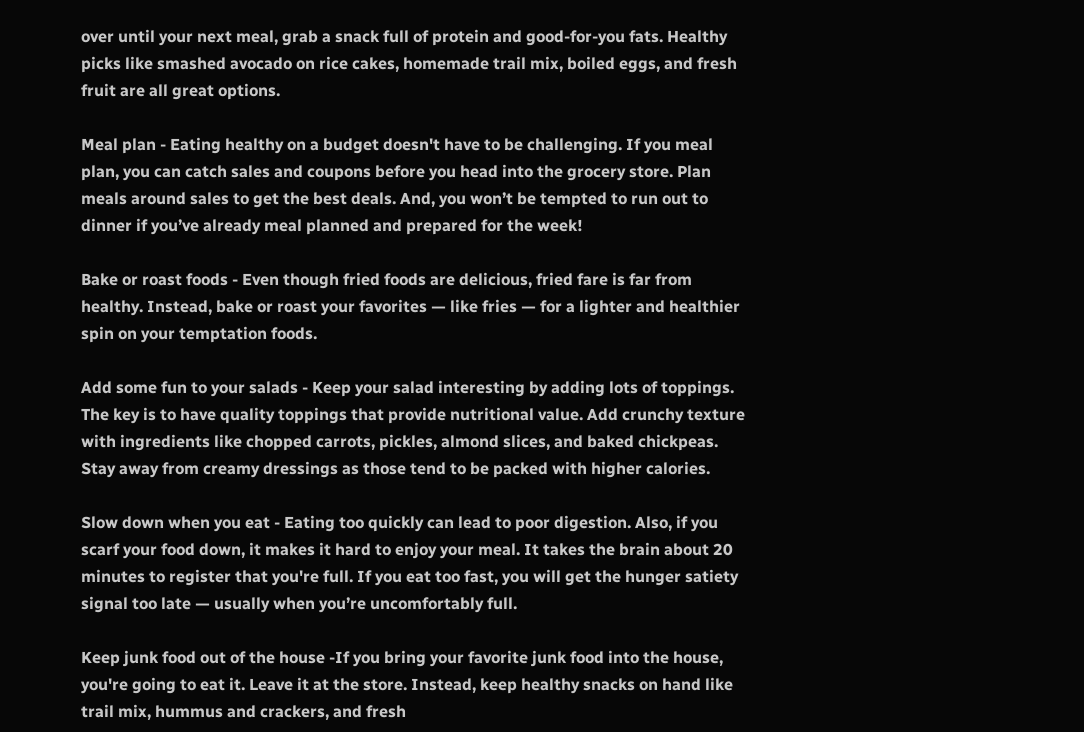over until your next meal, grab a snack full of protein and good-for-you fats. Healthy picks like smashed avocado on rice cakes, homemade trail mix, boiled eggs, and fresh fruit are all great options.

Meal plan - Eating healthy on a budget doesn't have to be challenging. If you meal plan, you can catch sales and coupons before you head into the grocery store. Plan meals around sales to get the best deals. And, you won’t be tempted to run out to dinner if you’ve already meal planned and prepared for the week!

Bake or roast foods - Even though fried foods are delicious, fried fare is far from healthy. Instead, bake or roast your favorites — like fries — for a lighter and healthier spin on your temptation foods.

Add some fun to your salads - Keep your salad interesting by adding lots of toppings. The key is to have quality toppings that provide nutritional value. Add crunchy texture with ingredients like chopped carrots, pickles, almond slices, and baked chickpeas. Stay away from creamy dressings as those tend to be packed with higher calories.

Slow down when you eat - Eating too quickly can lead to poor digestion. Also, if you scarf your food down, it makes it hard to enjoy your meal. It takes the brain about 20 minutes to register that you're full. If you eat too fast, you will get the hunger satiety signal too late — usually when you’re uncomfortably full.

Keep junk food out of the house -If you bring your favorite junk food into the house, you're going to eat it. Leave it at the store. Instead, keep healthy snacks on hand like trail mix, hummus and crackers, and fresh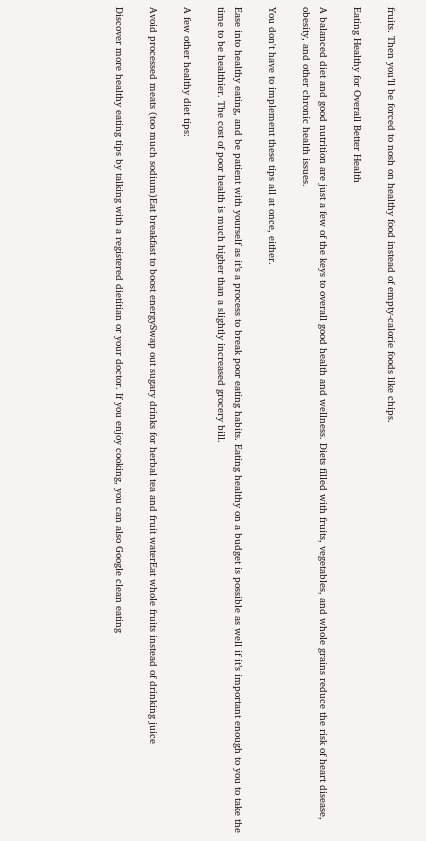fruits. Then you’ll be forced to nosh on healthy food instead of empty-calorie foods like chips.

Eating Healthy for Overall Better Health

A balanced diet and good nutrition are just a few of the keys to overall good health and wellness. Diets filled with fruits, vegetables, and whole grains reduce the risk of heart disease, obesity, and other chronic health issues.

You don't have to implement these tips all at once, either.

Ease into healthy eating, and be patient with yourself as it’s a process to break poor eating habits. Eating healthy on a budget is possible as well if it’s important enough to you to take the time to be healthier. The cost of poor health is much higher than a slightly increased grocery bill.

A few other healthy diet tips:

Avoid processed meats (too much sodium)Eat breakfast to boost energySwap out sugary drinks for herbal tea and fruit waterEat whole fruits instead of drinking juice

Discover more healthy eating tips by talking with a registered dietitian or your doctor. If you enjoy cooking, you can also Google clean eating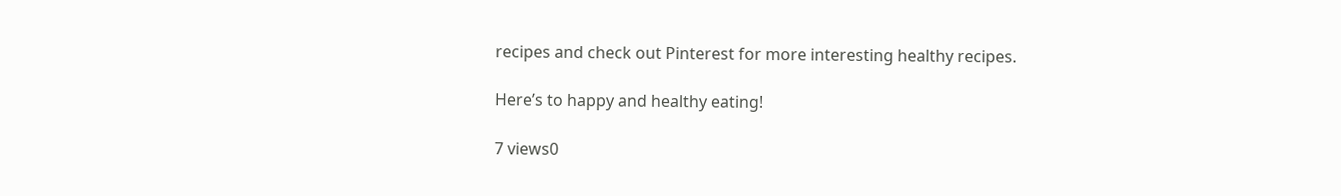recipes and check out Pinterest for more interesting healthy recipes.

Here’s to happy and healthy eating!

7 views0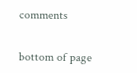comments


bottom of page